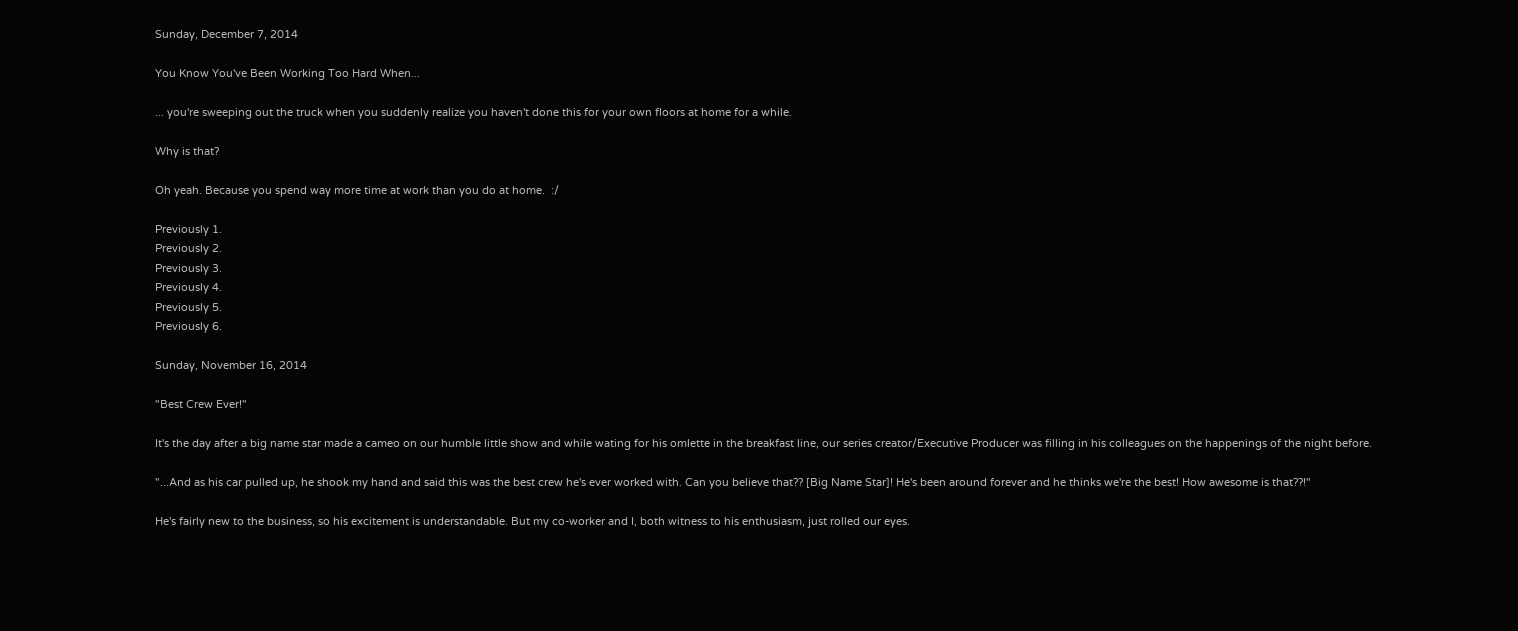Sunday, December 7, 2014

You Know You've Been Working Too Hard When...

... you're sweeping out the truck when you suddenly realize you haven't done this for your own floors at home for a while.

Why is that?

Oh yeah. Because you spend way more time at work than you do at home.  :/

Previously 1.
Previously 2.
Previously 3.
Previously 4.
Previously 5.
Previously 6.

Sunday, November 16, 2014

"Best Crew Ever!"

It's the day after a big name star made a cameo on our humble little show and while wating for his omlette in the breakfast line, our series creator/Executive Producer was filling in his colleagues on the happenings of the night before.

"...And as his car pulled up, he shook my hand and said this was the best crew he's ever worked with. Can you believe that?? [Big Name Star]! He's been around forever and he thinks we're the best! How awesome is that??!"

He's fairly new to the business, so his excitement is understandable. But my co-worker and I, both witness to his enthusiasm, just rolled our eyes.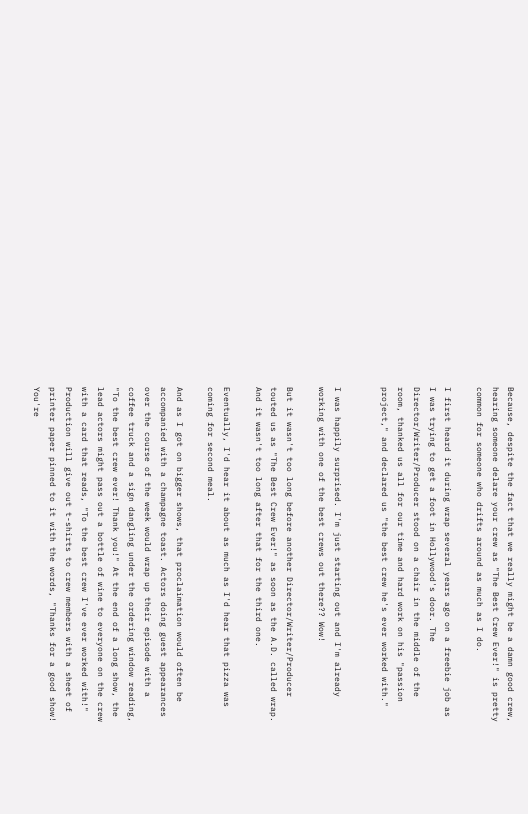Because, despite the fact that we really might be a damn good crew, hearing someone delare your crew as "The Best Crew Ever!" is pretty common for someone who drifts around as much as I do.

I first heard it during wrap several years ago on a freebie job as I was trying to get a foot in Hollywood's door. The Director/Writer/Producer stood on a chair in the middle of the room, thanked us all for our time and hard work on his "passion project," and declared us "the best crew he's ever worked with."


I was happily surprised. I'm just starting out and I'm already working with one of the best crews out there?? Wow!

But it wasn't too long before another Director/Writer/Producer touted us as "The Best Crew Ever!" as soon as the A.D. called wrap. And it wasn't too long after that for the third one.

Eventually, I'd hear it about as much as I'd hear that pizza was coming for second meal.

And as I got on bigger shows, that proclaimation would often be accompanied with a champagne toast. Actors doing guest appearances over the course of the week would wrap up their episode with a coffee truck and a sign dangling under the ordering window reading, "To the best crew ever! Thank you!" At the end of a long show, the lead actors might pass out a bottle of wine to everyone on the crew with a card that reads, "To the best crew I've ever worked with!" Production will give out t-shirts to crew members with a sheet of printer paper pinned to it with the words, "Thanks for a good show! You're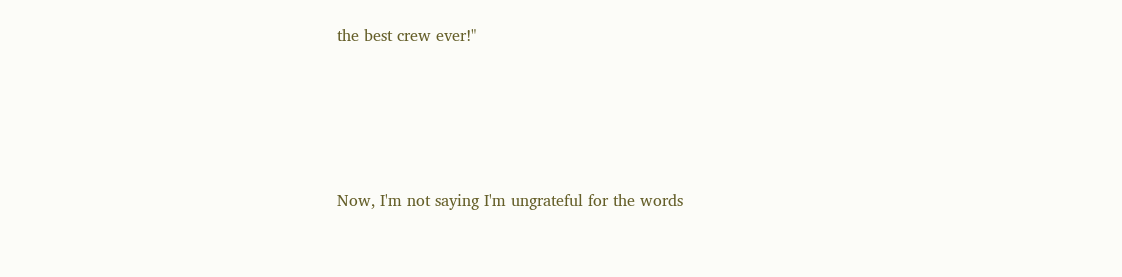the best crew ever!"





Now, I'm not saying I'm ungrateful for the words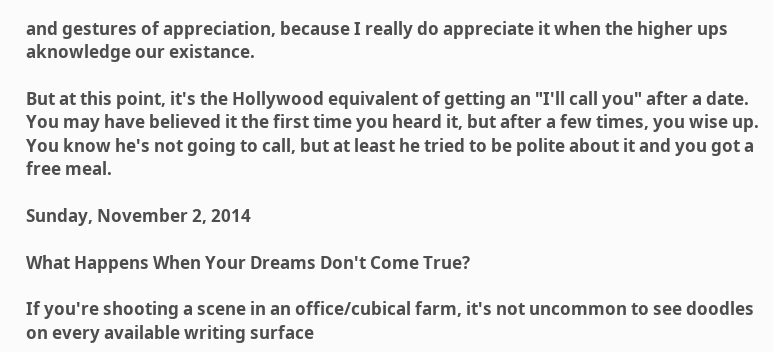and gestures of appreciation, because I really do appreciate it when the higher ups aknowledge our existance.

But at this point, it's the Hollywood equivalent of getting an "I'll call you" after a date. You may have believed it the first time you heard it, but after a few times, you wise up. You know he's not going to call, but at least he tried to be polite about it and you got a free meal.

Sunday, November 2, 2014

What Happens When Your Dreams Don't Come True?

If you're shooting a scene in an office/cubical farm, it's not uncommon to see doodles on every available writing surface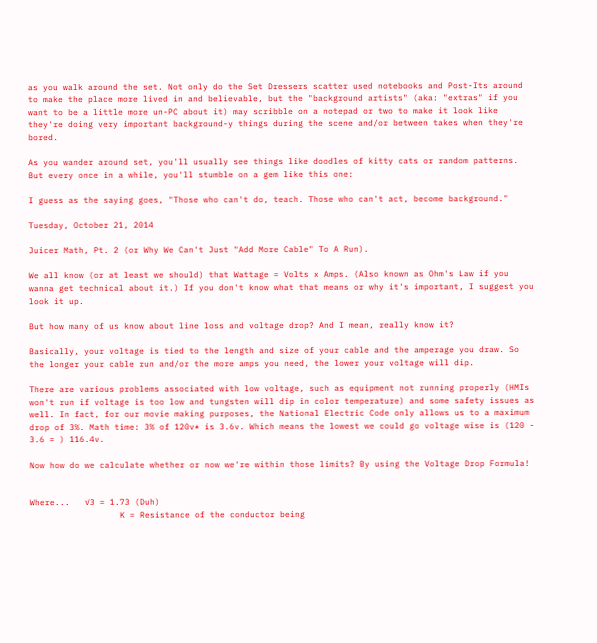as you walk around the set. Not only do the Set Dressers scatter used notebooks and Post-Its around to make the place more lived in and believable, but the "background artists" (aka: "extras" if you want to be a little more un-PC about it) may scribble on a notepad or two to make it look like they're doing very important background-y things during the scene and/or between takes when they're bored.

As you wander around set, you'll usually see things like doodles of kitty cats or random patterns. But every once in a while, you'll stumble on a gem like this one:

I guess as the saying goes, "Those who can't do, teach. Those who can't act, become background."

Tuesday, October 21, 2014

Juicer Math, Pt. 2 (or Why We Can't Just "Add More Cable" To A Run).

We all know (or at least we should) that Wattage = Volts x Amps. (Also known as Ohm's Law if you wanna get technical about it.) If you don't know what that means or why it's important, I suggest you look it up.

But how many of us know about line loss and voltage drop? And I mean, really know it?

Basically, your voltage is tied to the length and size of your cable and the amperage you draw. So the longer your cable run and/or the more amps you need, the lower your voltage will dip.

There are various problems associated with low voltage, such as equipment not running properly (HMIs won't run if voltage is too low and tungsten will dip in color temperature) and some safety issues as well. In fact, for our movie making purposes, the National Electric Code only allows us to a maximum drop of 3%. Math time: 3% of 120v* is 3.6v. Which means the lowest we could go voltage wise is (120 - 3.6 = ) 116.4v.

Now how do we calculate whether or now we're within those limits? By using the Voltage Drop Formula!


Where...   √3 = 1.73 (Duh)
                  K = Resistance of the conductor being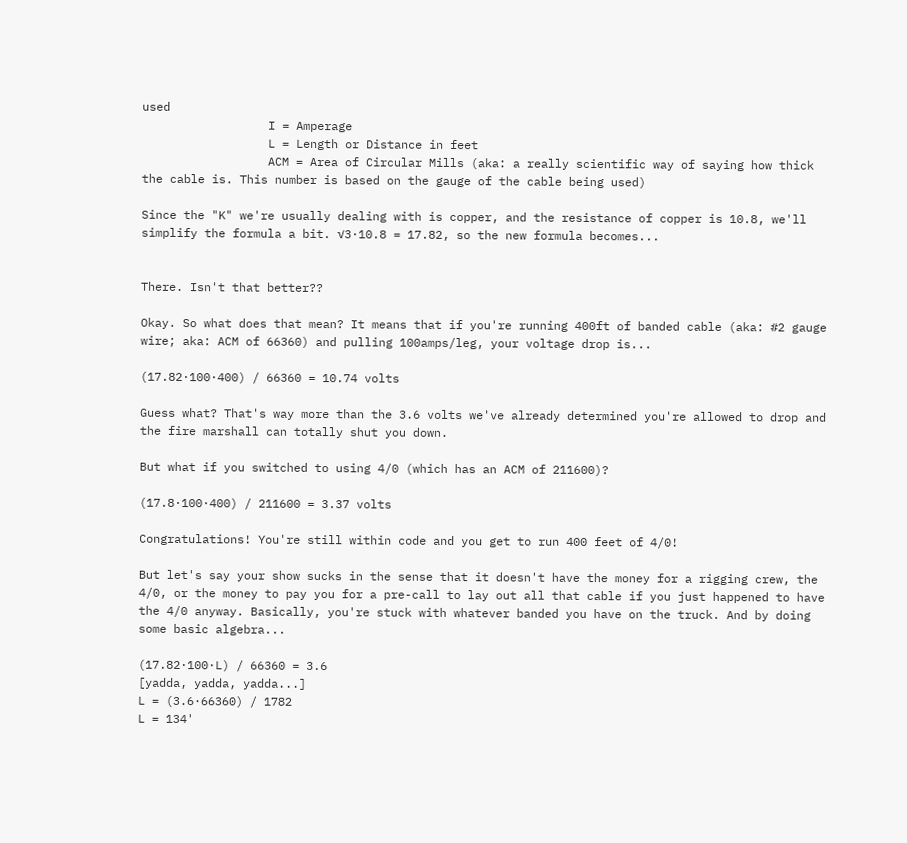used
                  I = Amperage
                  L = Length or Distance in feet
                  ACM = Area of Circular Mills (aka: a really scientific way of saying how thick the cable is. This number is based on the gauge of the cable being used)

Since the "K" we're usually dealing with is copper, and the resistance of copper is 10.8, we'll simplify the formula a bit. √3·10.8 = 17.82, so the new formula becomes...


There. Isn't that better??

Okay. So what does that mean? It means that if you're running 400ft of banded cable (aka: #2 gauge wire; aka: ACM of 66360) and pulling 100amps/leg, your voltage drop is...

(17.82·100·400) / 66360 = 10.74 volts

Guess what? That's way more than the 3.6 volts we've already determined you're allowed to drop and the fire marshall can totally shut you down.

But what if you switched to using 4/0 (which has an ACM of 211600)?

(17.8·100·400) / 211600 = 3.37 volts

Congratulations! You're still within code and you get to run 400 feet of 4/0!

But let's say your show sucks in the sense that it doesn't have the money for a rigging crew, the 4/0, or the money to pay you for a pre-call to lay out all that cable if you just happened to have the 4/0 anyway. Basically, you're stuck with whatever banded you have on the truck. And by doing some basic algebra...

(17.82·100·L) / 66360 = 3.6
[yadda, yadda, yadda...]
L = (3.6·66360) / 1782
L = 134'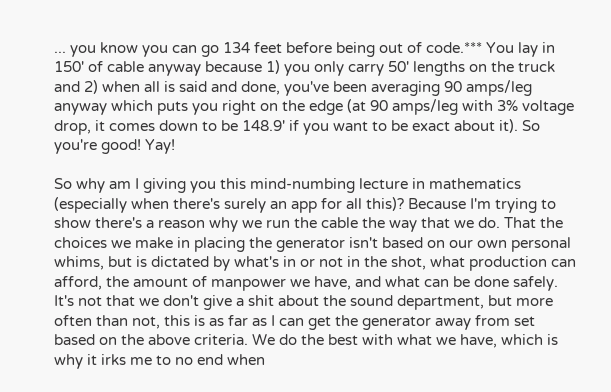... you know you can go 134 feet before being out of code.*** You lay in 150' of cable anyway because 1) you only carry 50' lengths on the truck and 2) when all is said and done, you've been averaging 90 amps/leg anyway which puts you right on the edge (at 90 amps/leg with 3% voltage drop, it comes down to be 148.9' if you want to be exact about it). So you're good! Yay!

So why am I giving you this mind-numbing lecture in mathematics (especially when there's surely an app for all this)? Because I'm trying to show there's a reason why we run the cable the way that we do. That the choices we make in placing the generator isn't based on our own personal whims, but is dictated by what's in or not in the shot, what production can afford, the amount of manpower we have, and what can be done safely. It's not that we don't give a shit about the sound department, but more often than not, this is as far as I can get the generator away from set based on the above criteria. We do the best with what we have, which is why it irks me to no end when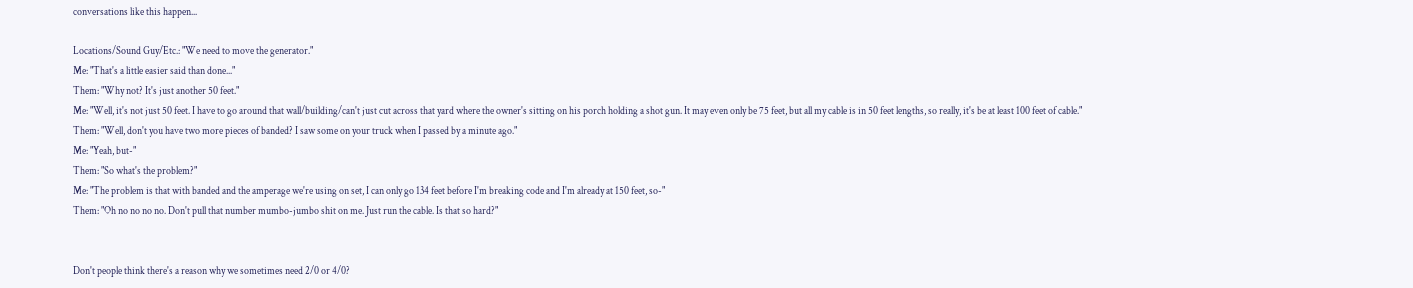conversations like this happen...

Locations/Sound Guy/Etc.: "We need to move the generator."
Me: "That's a little easier said than done..."
Them: "Why not? It's just another 50 feet."
Me: "Well, it's not just 50 feet. I have to go around that wall/building/can't just cut across that yard where the owner's sitting on his porch holding a shot gun. It may even only be 75 feet, but all my cable is in 50 feet lengths, so really, it's be at least 100 feet of cable."
Them: "Well, don't you have two more pieces of banded? I saw some on your truck when I passed by a minute ago."
Me: "Yeah, but-"
Them: "So what's the problem?"
Me: "The problem is that with banded and the amperage we're using on set, I can only go 134 feet before I'm breaking code and I'm already at 150 feet, so-"
Them: "Oh no no no no. Don't pull that number mumbo-jumbo shit on me. Just run the cable. Is that so hard?"


Don't people think there's a reason why we sometimes need 2/0 or 4/0?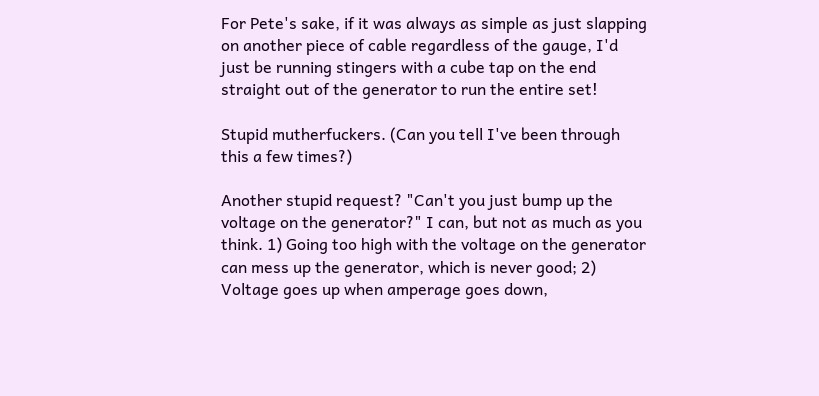For Pete's sake, if it was always as simple as just slapping on another piece of cable regardless of the gauge, I'd just be running stingers with a cube tap on the end straight out of the generator to run the entire set!

Stupid mutherfuckers. (Can you tell I've been through this a few times?)

Another stupid request? "Can't you just bump up the voltage on the generator?" I can, but not as much as you think. 1) Going too high with the voltage on the generator can mess up the generator, which is never good; 2) Voltage goes up when amperage goes down,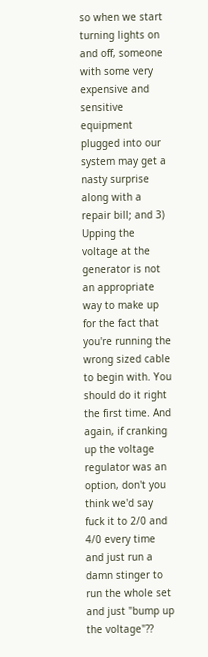so when we start turning lights on and off, someone with some very expensive and sensitive equipment plugged into our system may get a nasty surprise along with a repair bill; and 3) Upping the voltage at the generator is not an appropriate way to make up for the fact that you're running the wrong sized cable to begin with. You should do it right the first time. And again, if cranking up the voltage regulator was an option, don't you think we'd say fuck it to 2/0 and 4/0 every time and just run a damn stinger to run the whole set and just "bump up the voltage"??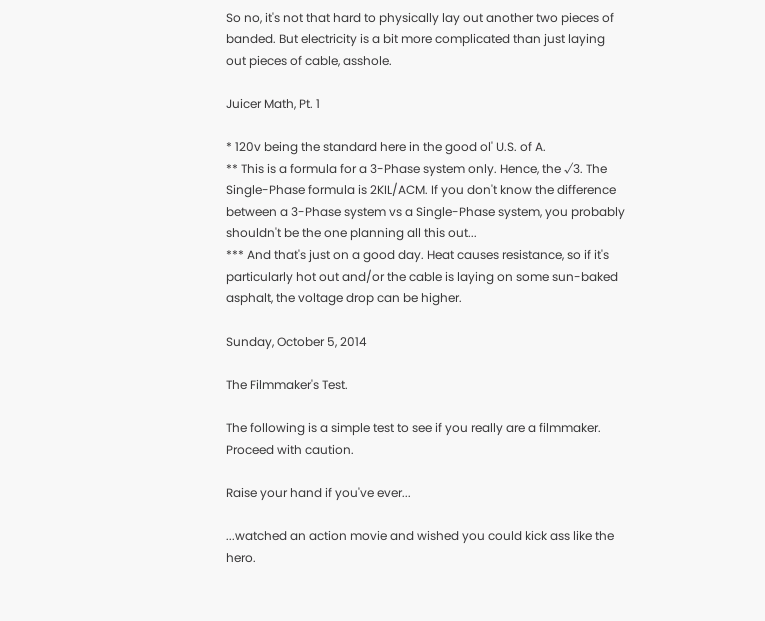So no, it's not that hard to physically lay out another two pieces of banded. But electricity is a bit more complicated than just laying out pieces of cable, asshole.

Juicer Math, Pt. 1

* 120v being the standard here in the good ol' U.S. of A.
** This is a formula for a 3-Phase system only. Hence, the √3. The Single-Phase formula is 2KIL/ACM. If you don't know the difference between a 3-Phase system vs a Single-Phase system, you probably shouldn't be the one planning all this out...
*** And that's just on a good day. Heat causes resistance, so if it's particularly hot out and/or the cable is laying on some sun-baked asphalt, the voltage drop can be higher.

Sunday, October 5, 2014

The Filmmaker's Test.

The following is a simple test to see if you really are a filmmaker. Proceed with caution.

Raise your hand if you've ever...

...watched an action movie and wished you could kick ass like the hero.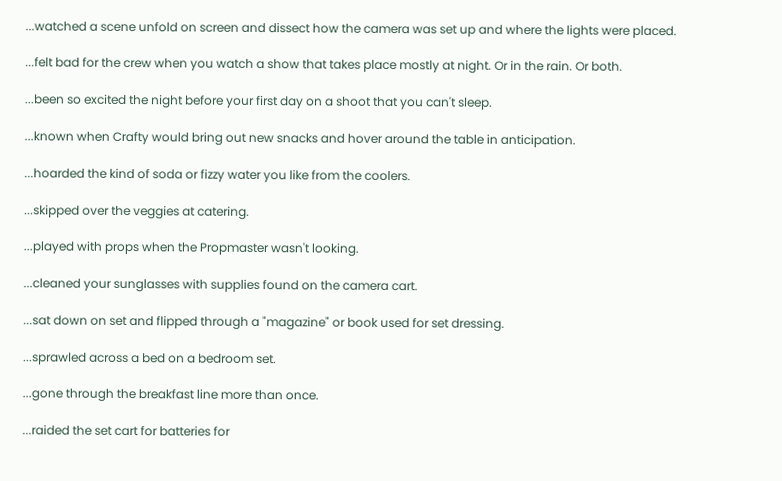...watched a scene unfold on screen and dissect how the camera was set up and where the lights were placed.

...felt bad for the crew when you watch a show that takes place mostly at night. Or in the rain. Or both.

...been so excited the night before your first day on a shoot that you can't sleep.

...known when Crafty would bring out new snacks and hover around the table in anticipation.

...hoarded the kind of soda or fizzy water you like from the coolers.

...skipped over the veggies at catering.

...played with props when the Propmaster wasn't looking.

...cleaned your sunglasses with supplies found on the camera cart.

...sat down on set and flipped through a "magazine" or book used for set dressing.

...sprawled across a bed on a bedroom set.

...gone through the breakfast line more than once.

...raided the set cart for batteries for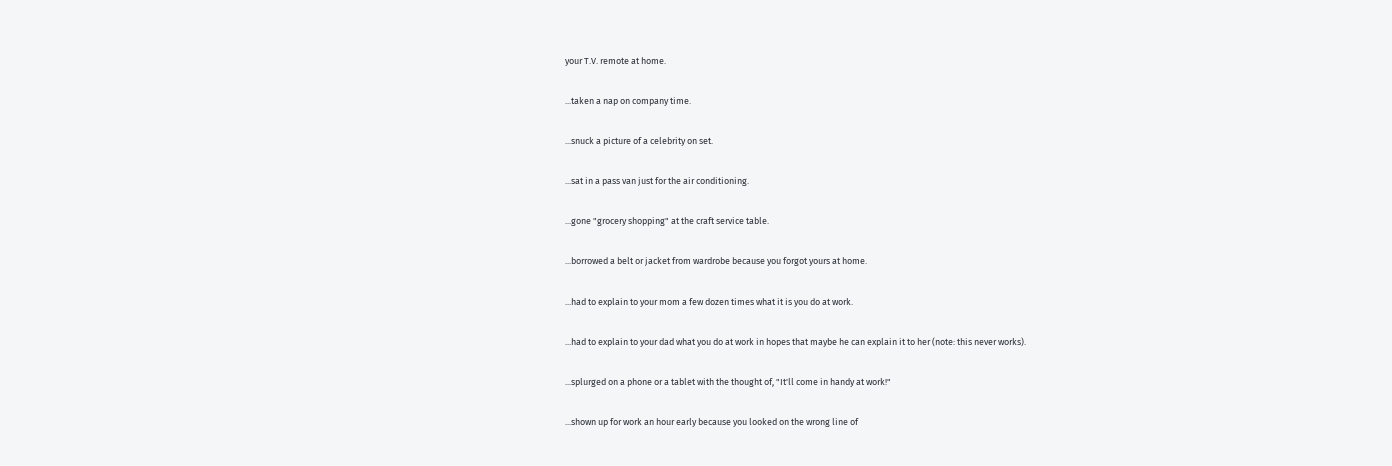your T.V. remote at home.

...taken a nap on company time.

...snuck a picture of a celebrity on set.

...sat in a pass van just for the air conditioning.

...gone "grocery shopping" at the craft service table.

...borrowed a belt or jacket from wardrobe because you forgot yours at home.

...had to explain to your mom a few dozen times what it is you do at work.

...had to explain to your dad what you do at work in hopes that maybe he can explain it to her (note: this never works).

...splurged on a phone or a tablet with the thought of, "It'll come in handy at work!"

...shown up for work an hour early because you looked on the wrong line of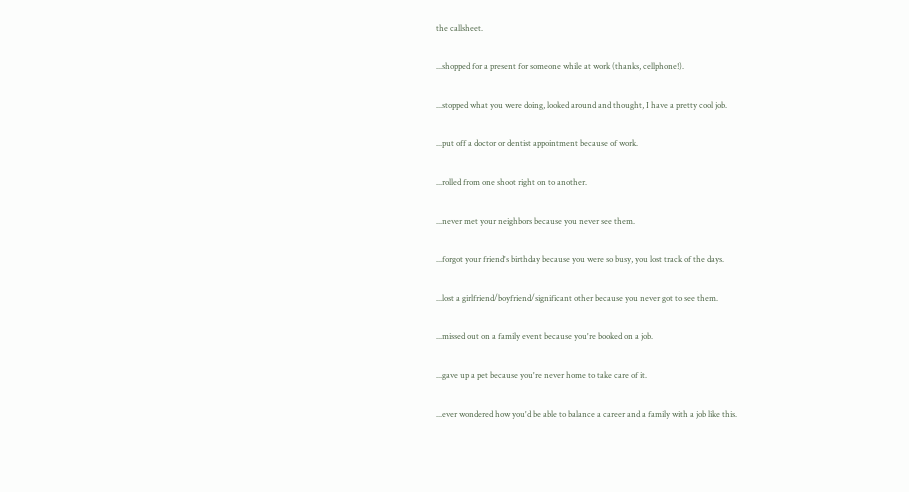the callsheet.

...shopped for a present for someone while at work (thanks, cellphone!).

...stopped what you were doing, looked around and thought, I have a pretty cool job.

...put off a doctor or dentist appointment because of work.

...rolled from one shoot right on to another.

...never met your neighbors because you never see them.

...forgot your friend's birthday because you were so busy, you lost track of the days.

...lost a girlfriend/boyfriend/significant other because you never got to see them.

...missed out on a family event because you're booked on a job.

...gave up a pet because you're never home to take care of it.

...ever wondered how you'd be able to balance a career and a family with a job like this.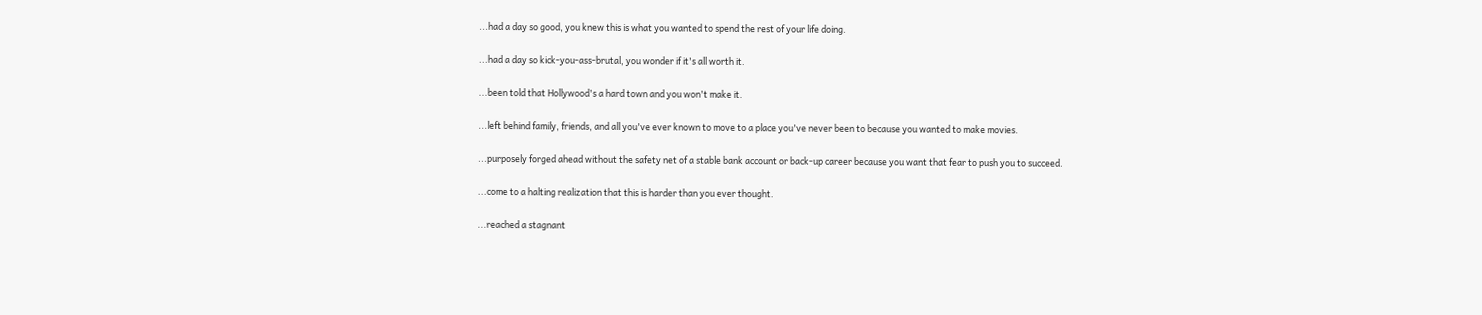...had a day so good, you knew this is what you wanted to spend the rest of your life doing.

...had a day so kick-you-ass-brutal, you wonder if it's all worth it.

...been told that Hollywood's a hard town and you won't make it.

...left behind family, friends, and all you've ever known to move to a place you've never been to because you wanted to make movies.

...purposely forged ahead without the safety net of a stable bank account or back-up career because you want that fear to push you to succeed.

...come to a halting realization that this is harder than you ever thought.

...reached a stagnant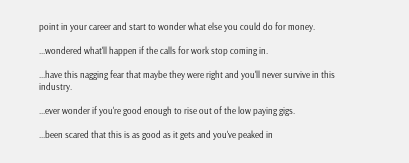point in your career and start to wonder what else you could do for money.

...wondered what'll happen if the calls for work stop coming in.

...have this nagging fear that maybe they were right and you'll never survive in this industry.

...ever wonder if you're good enough to rise out of the low paying gigs.

...been scared that this is as good as it gets and you've peaked in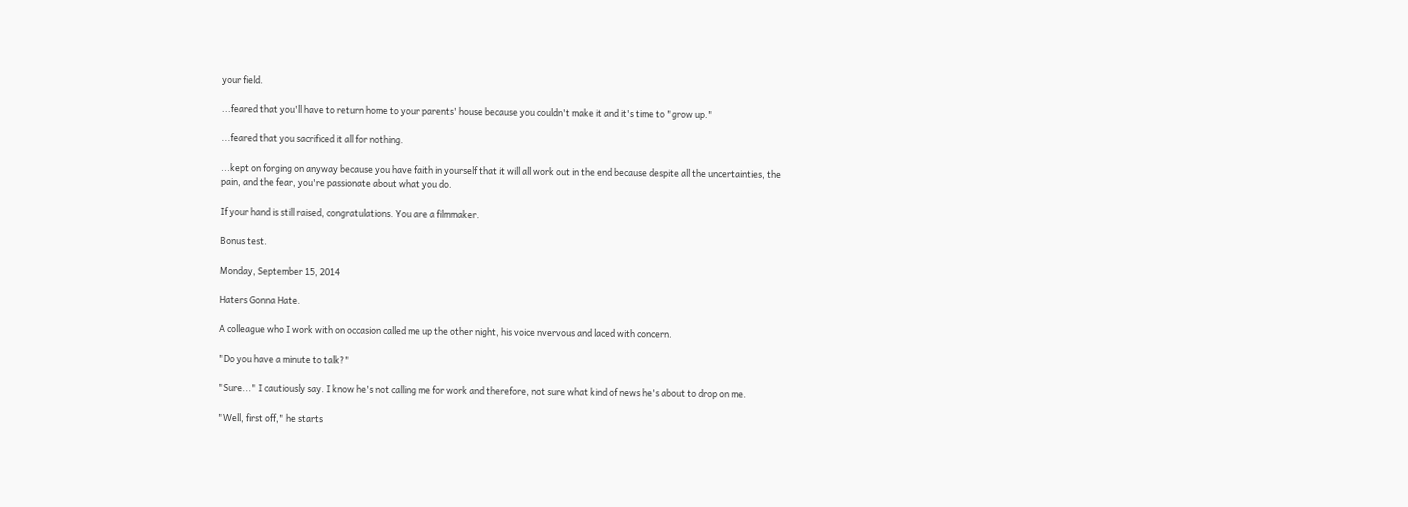your field.

...feared that you'll have to return home to your parents' house because you couldn't make it and it's time to "grow up."

...feared that you sacrificed it all for nothing.

...kept on forging on anyway because you have faith in yourself that it will all work out in the end because despite all the uncertainties, the pain, and the fear, you're passionate about what you do.

If your hand is still raised, congratulations. You are a filmmaker.

Bonus test.

Monday, September 15, 2014

Haters Gonna Hate.

A colleague who I work with on occasion called me up the other night, his voice nvervous and laced with concern.

"Do you have a minute to talk?"

"Sure..." I cautiously say. I know he's not calling me for work and therefore, not sure what kind of news he's about to drop on me.

"Well, first off," he starts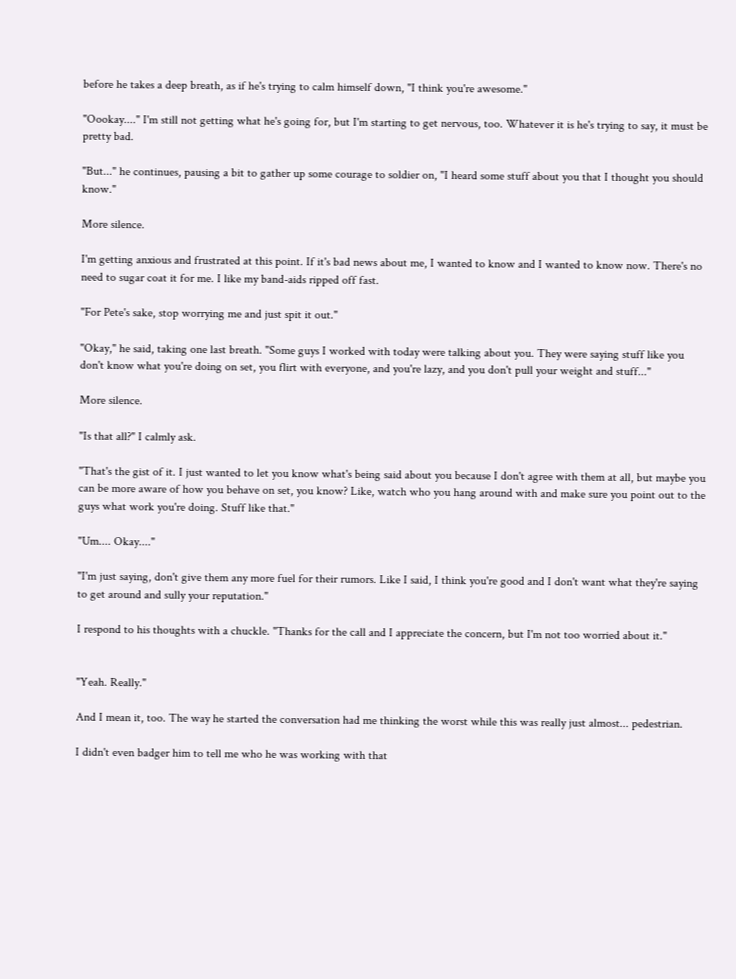before he takes a deep breath, as if he's trying to calm himself down, "I think you're awesome."

"Oookay...." I'm still not getting what he's going for, but I'm starting to get nervous, too. Whatever it is he's trying to say, it must be pretty bad.

"But..." he continues, pausing a bit to gather up some courage to soldier on, "I heard some stuff about you that I thought you should know."

More silence.

I'm getting anxious and frustrated at this point. If it's bad news about me, I wanted to know and I wanted to know now. There's no need to sugar coat it for me. I like my band-aids ripped off fast.

"For Pete's sake, stop worrying me and just spit it out."

"Okay," he said, taking one last breath. "Some guys I worked with today were talking about you. They were saying stuff like you don't know what you're doing on set, you flirt with everyone, and you're lazy, and you don't pull your weight and stuff..."

More silence.

"Is that all?" I calmly ask.

"That's the gist of it. I just wanted to let you know what's being said about you because I don't agree with them at all, but maybe you can be more aware of how you behave on set, you know? Like, watch who you hang around with and make sure you point out to the guys what work you're doing. Stuff like that."

"Um.... Okay...."

"I'm just saying, don't give them any more fuel for their rumors. Like I said, I think you're good and I don't want what they're saying to get around and sully your reputation."

I respond to his thoughts with a chuckle. "Thanks for the call and I appreciate the concern, but I'm not too worried about it."


"Yeah. Really."

And I mean it, too. The way he started the conversation had me thinking the worst while this was really just almost... pedestrian.

I didn't even badger him to tell me who he was working with that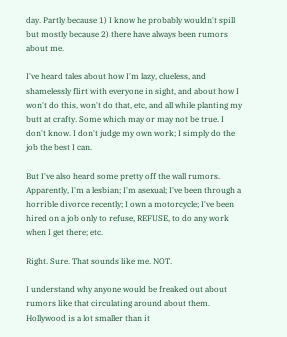day. Partly because 1) I know he probably wouldn't spill but mostly because 2) there have always been rumors about me.

I've heard tales about how I'm lazy, clueless, and shamelessly flirt with everyone in sight, and about how I won't do this, won't do that, etc, and all while planting my butt at crafty. Some which may or may not be true. I don't know. I don't judge my own work; I simply do the job the best I can.

But I've also heard some pretty off the wall rumors. Apparently, I'm a lesbian; I'm asexual; I've been through a horrible divorce recently; I own a motorcycle; I've been hired on a job only to refuse, REFUSE, to do any work when I get there; etc.

Right. Sure. That sounds like me. NOT.

I understand why anyone would be freaked out about rumors like that circulating around about them. Hollywood is a lot smaller than it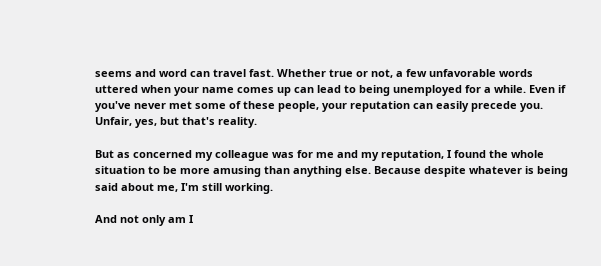seems and word can travel fast. Whether true or not, a few unfavorable words uttered when your name comes up can lead to being unemployed for a while. Even if you've never met some of these people, your reputation can easily precede you. Unfair, yes, but that's reality.

But as concerned my colleague was for me and my reputation, I found the whole situation to be more amusing than anything else. Because despite whatever is being said about me, I'm still working.

And not only am I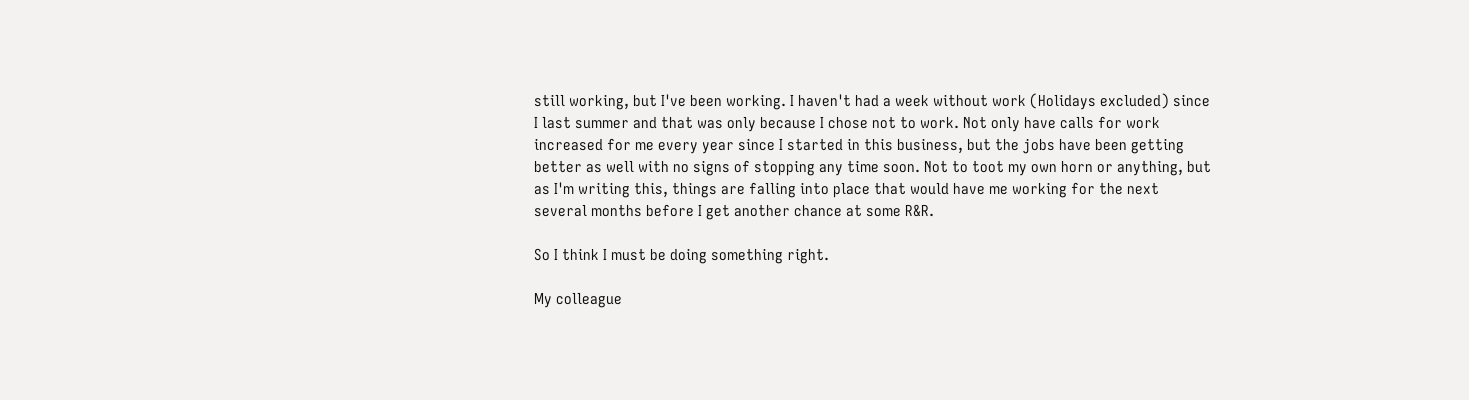still working, but I've been working. I haven't had a week without work (Holidays excluded) since I last summer and that was only because I chose not to work. Not only have calls for work increased for me every year since I started in this business, but the jobs have been getting better as well with no signs of stopping any time soon. Not to toot my own horn or anything, but as I'm writing this, things are falling into place that would have me working for the next several months before I get another chance at some R&R.

So I think I must be doing something right.

My colleague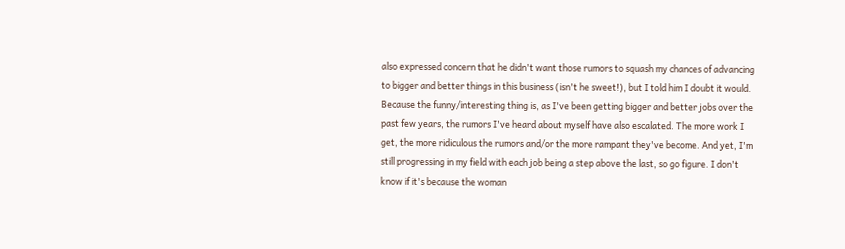also expressed concern that he didn't want those rumors to squash my chances of advancing to bigger and better things in this business (isn't he sweet!), but I told him I doubt it would. Because the funny/interesting thing is, as I've been getting bigger and better jobs over the past few years, the rumors I've heard about myself have also escalated. The more work I get, the more ridiculous the rumors and/or the more rampant they've become. And yet, I'm still progressing in my field with each job being a step above the last, so go figure. I don't know if it's because the woman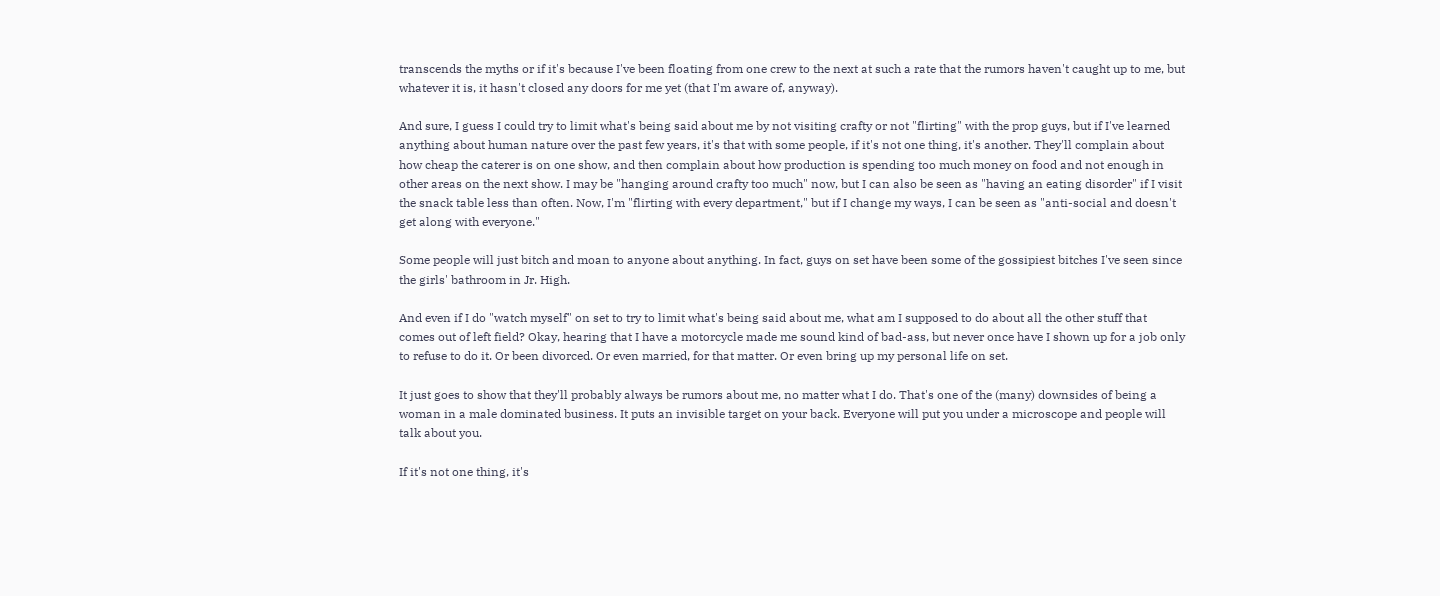transcends the myths or if it's because I've been floating from one crew to the next at such a rate that the rumors haven't caught up to me, but whatever it is, it hasn't closed any doors for me yet (that I'm aware of, anyway).

And sure, I guess I could try to limit what's being said about me by not visiting crafty or not "flirting" with the prop guys, but if I've learned anything about human nature over the past few years, it's that with some people, if it's not one thing, it's another. They'll complain about how cheap the caterer is on one show, and then complain about how production is spending too much money on food and not enough in other areas on the next show. I may be "hanging around crafty too much" now, but I can also be seen as "having an eating disorder" if I visit the snack table less than often. Now, I'm "flirting with every department," but if I change my ways, I can be seen as "anti-social and doesn't get along with everyone."

Some people will just bitch and moan to anyone about anything. In fact, guys on set have been some of the gossipiest bitches I've seen since the girls' bathroom in Jr. High.

And even if I do "watch myself" on set to try to limit what's being said about me, what am I supposed to do about all the other stuff that comes out of left field? Okay, hearing that I have a motorcycle made me sound kind of bad-ass, but never once have I shown up for a job only to refuse to do it. Or been divorced. Or even married, for that matter. Or even bring up my personal life on set.

It just goes to show that they'll probably always be rumors about me, no matter what I do. That's one of the (many) downsides of being a woman in a male dominated business. It puts an invisible target on your back. Everyone will put you under a microscope and people will talk about you.

If it's not one thing, it's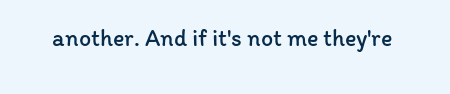another. And if it's not me they're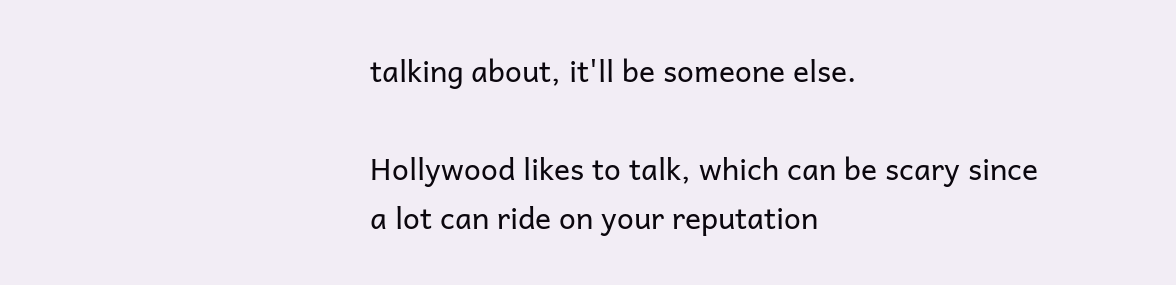talking about, it'll be someone else.

Hollywood likes to talk, which can be scary since a lot can ride on your reputation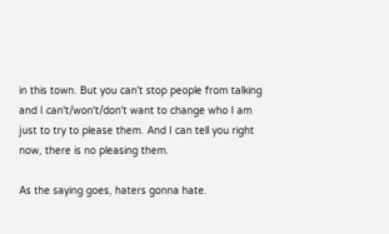in this town. But you can't stop people from talking and I can't/won't/don't want to change who I am just to try to please them. And I can tell you right now, there is no pleasing them.

As the saying goes, haters gonna hate.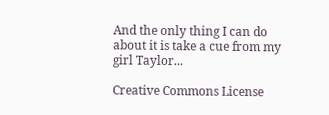And the only thing I can do about it is take a cue from my girl Taylor...

Creative Commons License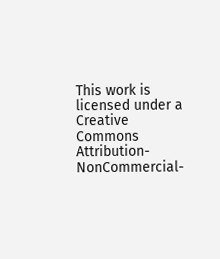This work is licensed under a Creative Commons Attribution-NonCommercial-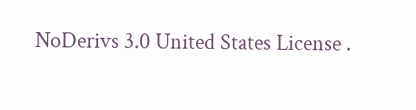NoDerivs 3.0 United States License .